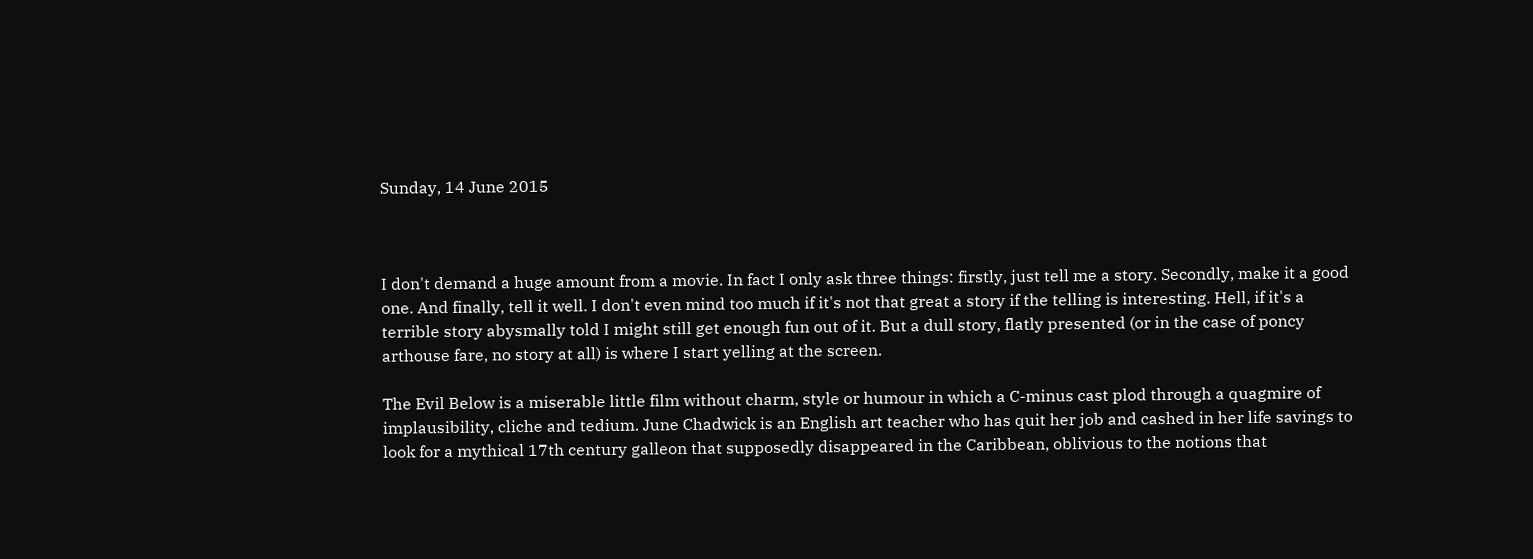Sunday, 14 June 2015



I don't demand a huge amount from a movie. In fact I only ask three things: firstly, just tell me a story. Secondly, make it a good one. And finally, tell it well. I don't even mind too much if it's not that great a story if the telling is interesting. Hell, if it's a terrible story abysmally told I might still get enough fun out of it. But a dull story, flatly presented (or in the case of poncy arthouse fare, no story at all) is where I start yelling at the screen.

The Evil Below is a miserable little film without charm, style or humour in which a C-minus cast plod through a quagmire of implausibility, cliche and tedium. June Chadwick is an English art teacher who has quit her job and cashed in her life savings to look for a mythical 17th century galleon that supposedly disappeared in the Caribbean, oblivious to the notions that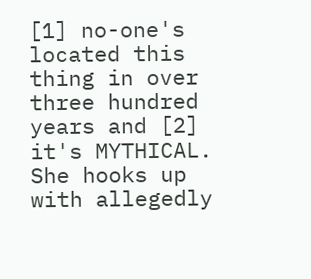[1] no-one's located this thing in over three hundred years and [2] it's MYTHICAL. She hooks up with allegedly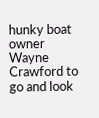hunky boat owner Wayne Crawford to go and look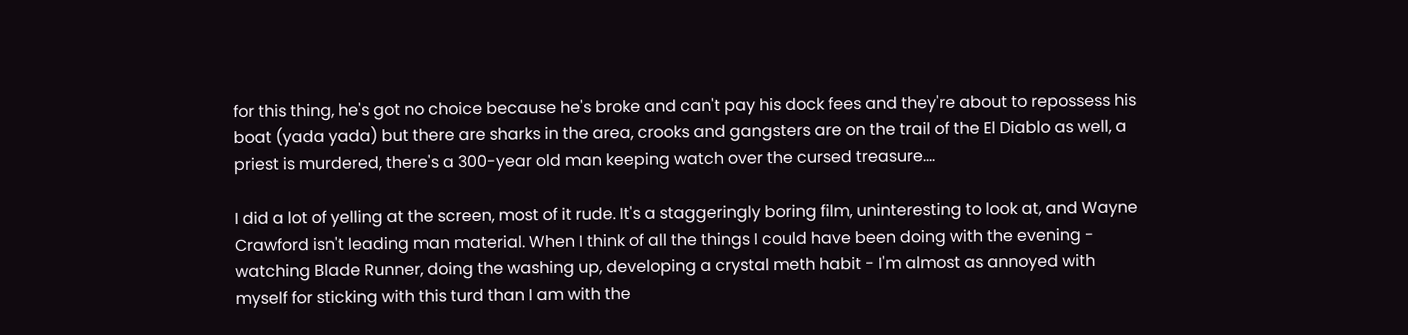for this thing, he's got no choice because he's broke and can't pay his dock fees and they're about to repossess his boat (yada yada) but there are sharks in the area, crooks and gangsters are on the trail of the El Diablo as well, a priest is murdered, there's a 300-year old man keeping watch over the cursed treasure....

I did a lot of yelling at the screen, most of it rude. It's a staggeringly boring film, uninteresting to look at, and Wayne Crawford isn't leading man material. When I think of all the things I could have been doing with the evening - watching Blade Runner, doing the washing up, developing a crystal meth habit - I'm almost as annoyed with myself for sticking with this turd than I am with the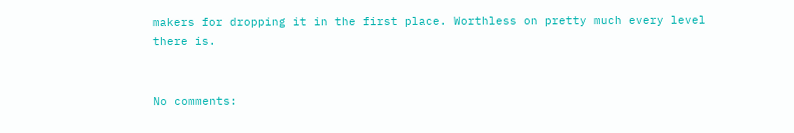makers for dropping it in the first place. Worthless on pretty much every level there is.


No comments: